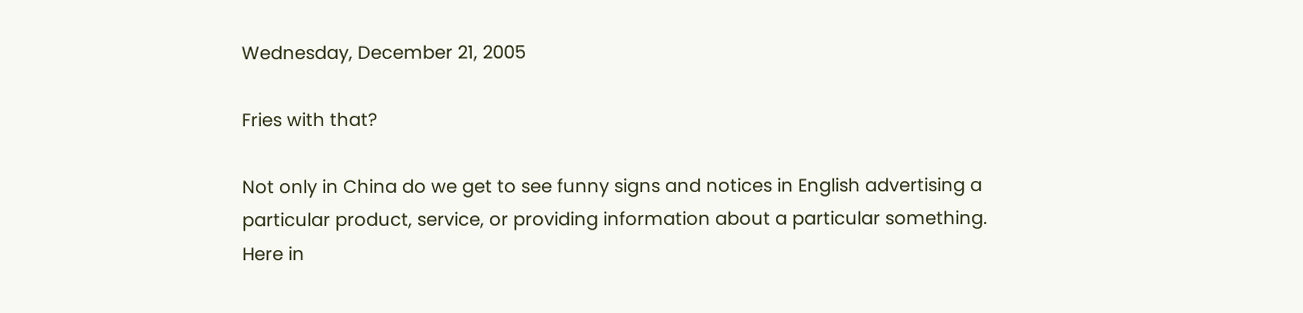Wednesday, December 21, 2005

Fries with that?

Not only in China do we get to see funny signs and notices in English advertising a particular product, service, or providing information about a particular something. Here in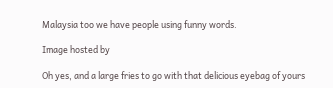Malaysia too we have people using funny words.

Image hosted by

Oh yes, and a large fries to go with that delicious eyebag of yours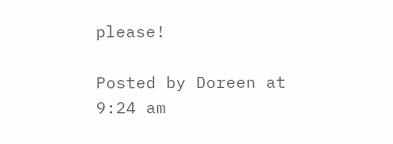please!

Posted by Doreen at 9:24 am